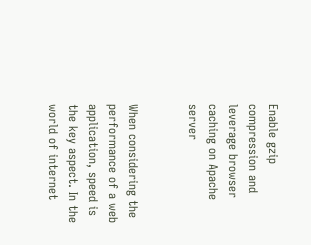Enable gzip compression and leverage browser caching on Apache server


When considering the performance of a web application, speed is the key aspect. In the world of internet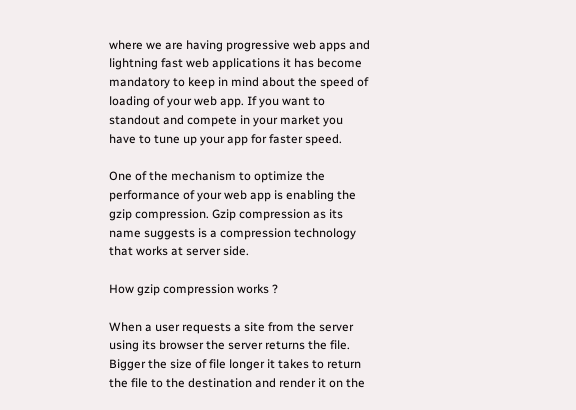where we are having progressive web apps and lightning fast web applications it has become mandatory to keep in mind about the speed of loading of your web app. If you want to standout and compete in your market you have to tune up your app for faster speed.

One of the mechanism to optimize the performance of your web app is enabling the gzip compression. Gzip compression as its name suggests is a compression technology that works at server side.

How gzip compression works ?

When a user requests a site from the server using its browser the server returns the file. Bigger the size of file longer it takes to return the file to the destination and render it on the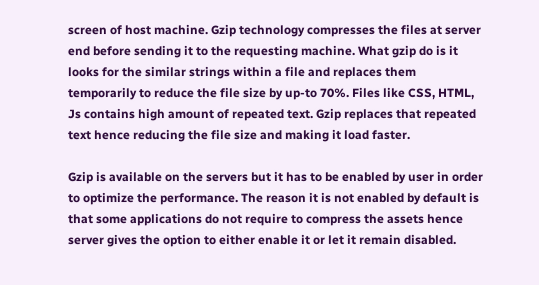screen of host machine. Gzip technology compresses the files at server end before sending it to the requesting machine. What gzip do is it looks for the similar strings within a file and replaces them temporarily to reduce the file size by up-to 70%. Files like CSS, HTML, Js contains high amount of repeated text. Gzip replaces that repeated text hence reducing the file size and making it load faster.

Gzip is available on the servers but it has to be enabled by user in order to optimize the performance. The reason it is not enabled by default is that some applications do not require to compress the assets hence server gives the option to either enable it or let it remain disabled.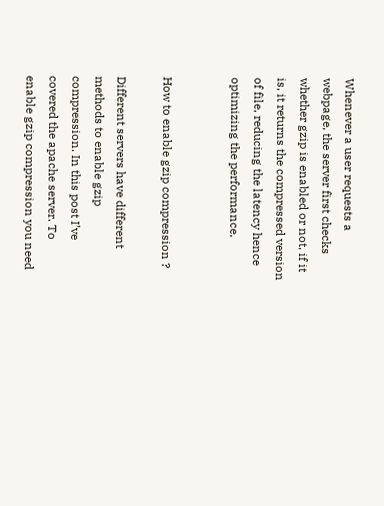Whenever a user requests a webpage, the server first checks whether gzip is enabled or not, if it is, it returns the compressed version of file, reducing the latency hence optimizing the performance.


How to enable gzip compression ?

Different servers have different methods to enable gzip compression. In this post I’ve covered the apache server. To enable gzip compression you need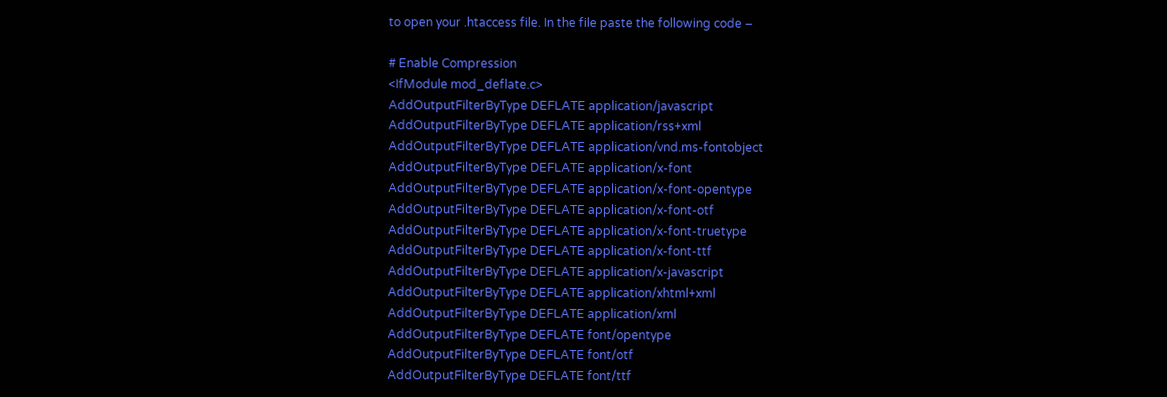to open your .htaccess file. In the file paste the following code –

# Enable Compression
<IfModule mod_deflate.c>
AddOutputFilterByType DEFLATE application/javascript
AddOutputFilterByType DEFLATE application/rss+xml
AddOutputFilterByType DEFLATE application/vnd.ms-fontobject
AddOutputFilterByType DEFLATE application/x-font
AddOutputFilterByType DEFLATE application/x-font-opentype
AddOutputFilterByType DEFLATE application/x-font-otf
AddOutputFilterByType DEFLATE application/x-font-truetype
AddOutputFilterByType DEFLATE application/x-font-ttf
AddOutputFilterByType DEFLATE application/x-javascript
AddOutputFilterByType DEFLATE application/xhtml+xml
AddOutputFilterByType DEFLATE application/xml
AddOutputFilterByType DEFLATE font/opentype
AddOutputFilterByType DEFLATE font/otf
AddOutputFilterByType DEFLATE font/ttf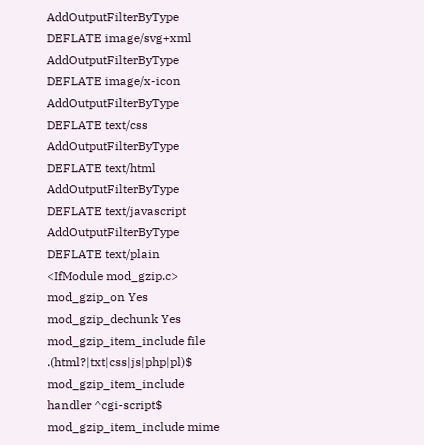AddOutputFilterByType DEFLATE image/svg+xml
AddOutputFilterByType DEFLATE image/x-icon
AddOutputFilterByType DEFLATE text/css
AddOutputFilterByType DEFLATE text/html
AddOutputFilterByType DEFLATE text/javascript
AddOutputFilterByType DEFLATE text/plain
<IfModule mod_gzip.c>
mod_gzip_on Yes
mod_gzip_dechunk Yes
mod_gzip_item_include file .(html?|txt|css|js|php|pl)$
mod_gzip_item_include handler ^cgi-script$
mod_gzip_item_include mime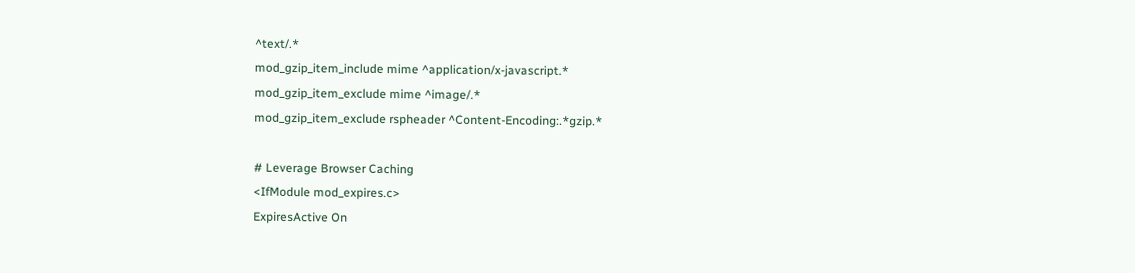^text/.*
mod_gzip_item_include mime ^application/x-javascript.*
mod_gzip_item_exclude mime ^image/.*
mod_gzip_item_exclude rspheader ^Content-Encoding:.*gzip.*

# Leverage Browser Caching
<IfModule mod_expires.c>
ExpiresActive On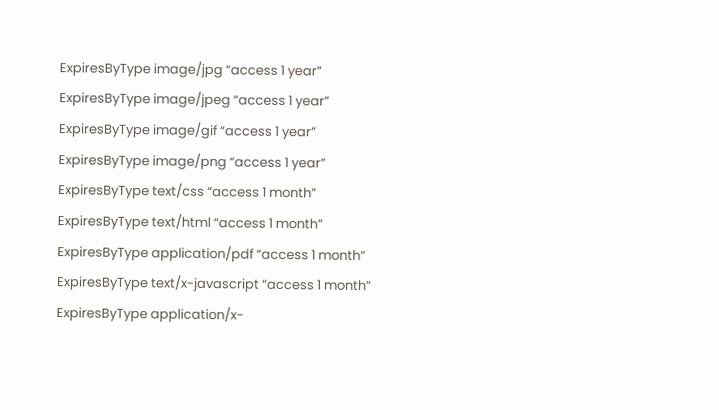ExpiresByType image/jpg “access 1 year”
ExpiresByType image/jpeg “access 1 year”
ExpiresByType image/gif “access 1 year”
ExpiresByType image/png “access 1 year”
ExpiresByType text/css “access 1 month”
ExpiresByType text/html “access 1 month”
ExpiresByType application/pdf “access 1 month”
ExpiresByType text/x-javascript “access 1 month”
ExpiresByType application/x-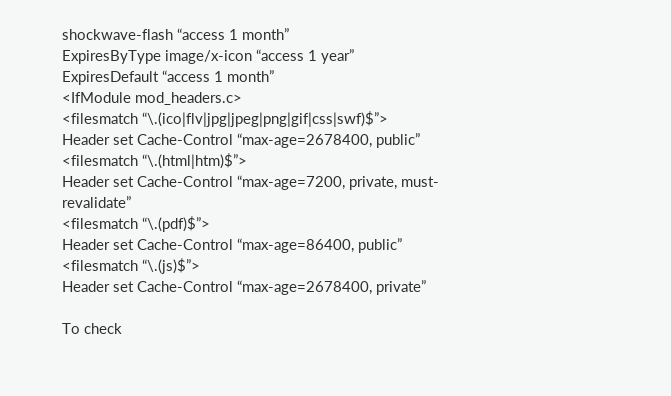shockwave-flash “access 1 month”
ExpiresByType image/x-icon “access 1 year”
ExpiresDefault “access 1 month”
<IfModule mod_headers.c>
<filesmatch “\.(ico|flv|jpg|jpeg|png|gif|css|swf)$”>
Header set Cache-Control “max-age=2678400, public”
<filesmatch “\.(html|htm)$”>
Header set Cache-Control “max-age=7200, private, must-revalidate”
<filesmatch “\.(pdf)$”>
Header set Cache-Control “max-age=86400, public”
<filesmatch “\.(js)$”>
Header set Cache-Control “max-age=2678400, private”

To check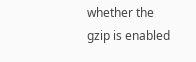whether the gzip is enabled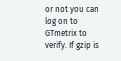or not you can log on to GTmetrix to verify. If gzip is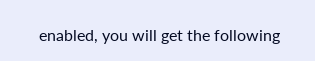enabled, you will get the following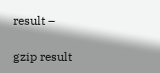result –

gzip result